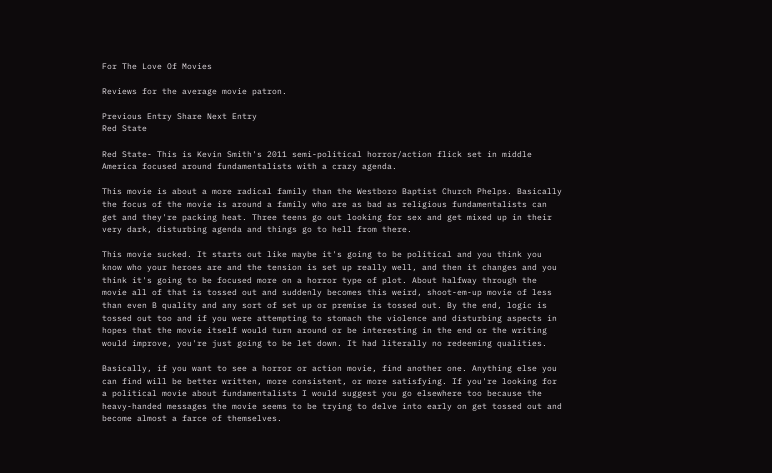For The Love Of Movies

Reviews for the average movie patron.

Previous Entry Share Next Entry
Red State

Red State- This is Kevin Smith's 2011 semi-political horror/action flick set in middle America focused around fundamentalists with a crazy agenda.

This movie is about a more radical family than the Westboro Baptist Church Phelps. Basically the focus of the movie is around a family who are as bad as religious fundamentalists can get and they're packing heat. Three teens go out looking for sex and get mixed up in their very dark, disturbing agenda and things go to hell from there.

This movie sucked. It starts out like maybe it's going to be political and you think you know who your heroes are and the tension is set up really well, and then it changes and you think it's going to be focused more on a horror type of plot. About halfway through the movie all of that is tossed out and suddenly becomes this weird, shoot-em-up movie of less than even B quality and any sort of set up or premise is tossed out. By the end, logic is tossed out too and if you were attempting to stomach the violence and disturbing aspects in hopes that the movie itself would turn around or be interesting in the end or the writing would improve, you're just going to be let down. It had literally no redeeming qualities.

Basically, if you want to see a horror or action movie, find another one. Anything else you can find will be better written, more consistent, or more satisfying. If you're looking for a political movie about fundamentalists I would suggest you go elsewhere too because the heavy-handed messages the movie seems to be trying to delve into early on get tossed out and become almost a farce of themselves.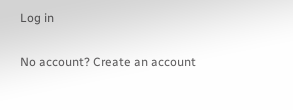Log in

No account? Create an account